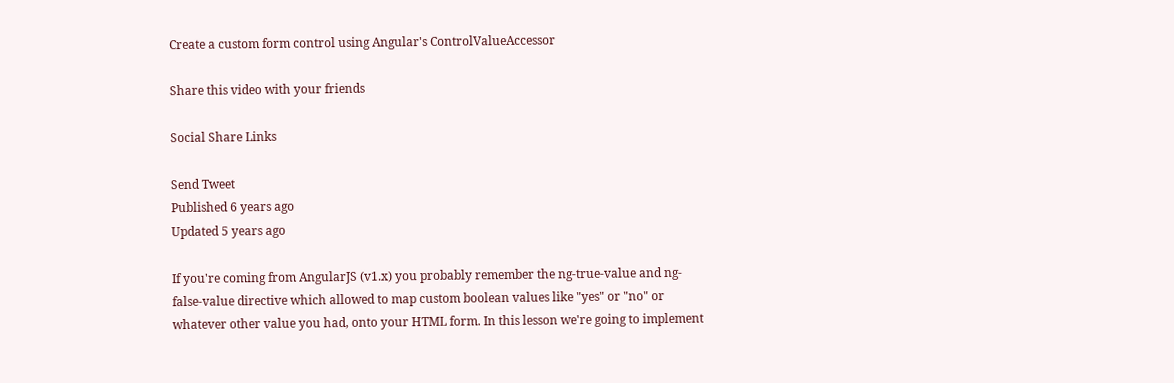Create a custom form control using Angular's ControlValueAccessor

Share this video with your friends

Social Share Links

Send Tweet
Published 6 years ago
Updated 5 years ago

If you're coming from AngularJS (v1.x) you probably remember the ng-true-value and ng-false-value directive which allowed to map custom boolean values like "yes" or "no" or whatever other value you had, onto your HTML form. In this lesson we're going to implement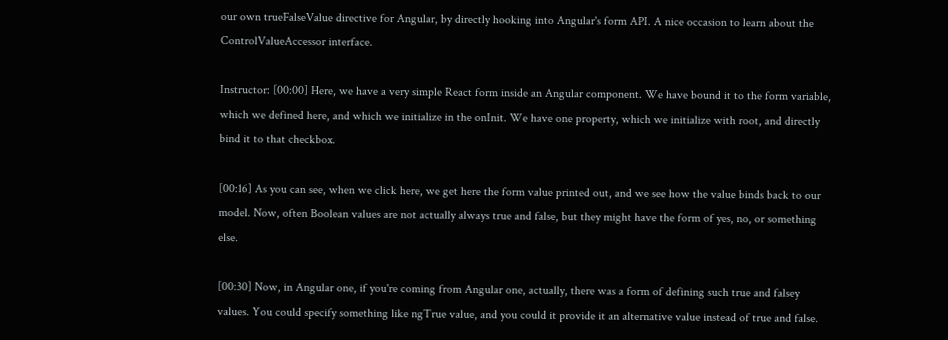our own trueFalseValue directive for Angular, by directly hooking into Angular's form API. A nice occasion to learn about the ControlValueAccessor interface.

Instructor: [00:00] Here, we have a very simple React form inside an Angular component. We have bound it to the form variable, which we defined here, and which we initialize in the onInit. We have one property, which we initialize with root, and directly bind it to that checkbox.

[00:16] As you can see, when we click here, we get here the form value printed out, and we see how the value binds back to our model. Now, often Boolean values are not actually always true and false, but they might have the form of yes, no, or something else.

[00:30] Now, in Angular one, if you're coming from Angular one, actually, there was a form of defining such true and falsey values. You could specify something like ngTrue value, and you could it provide it an alternative value instead of true and false.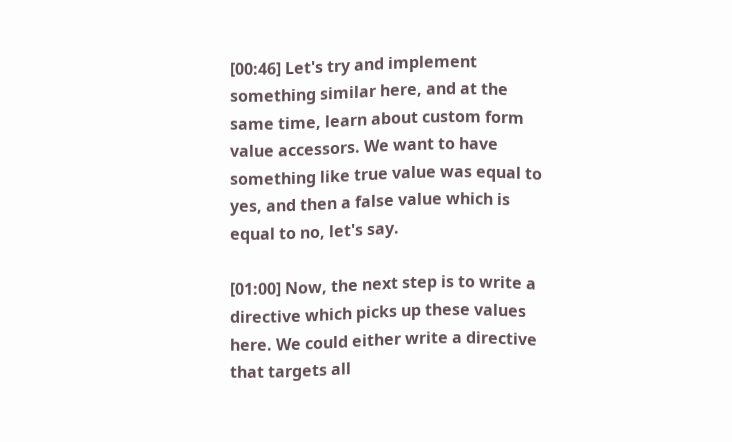[00:46] Let's try and implement something similar here, and at the same time, learn about custom form value accessors. We want to have something like true value was equal to yes, and then a false value which is equal to no, let's say.

[01:00] Now, the next step is to write a directive which picks up these values here. We could either write a directive that targets all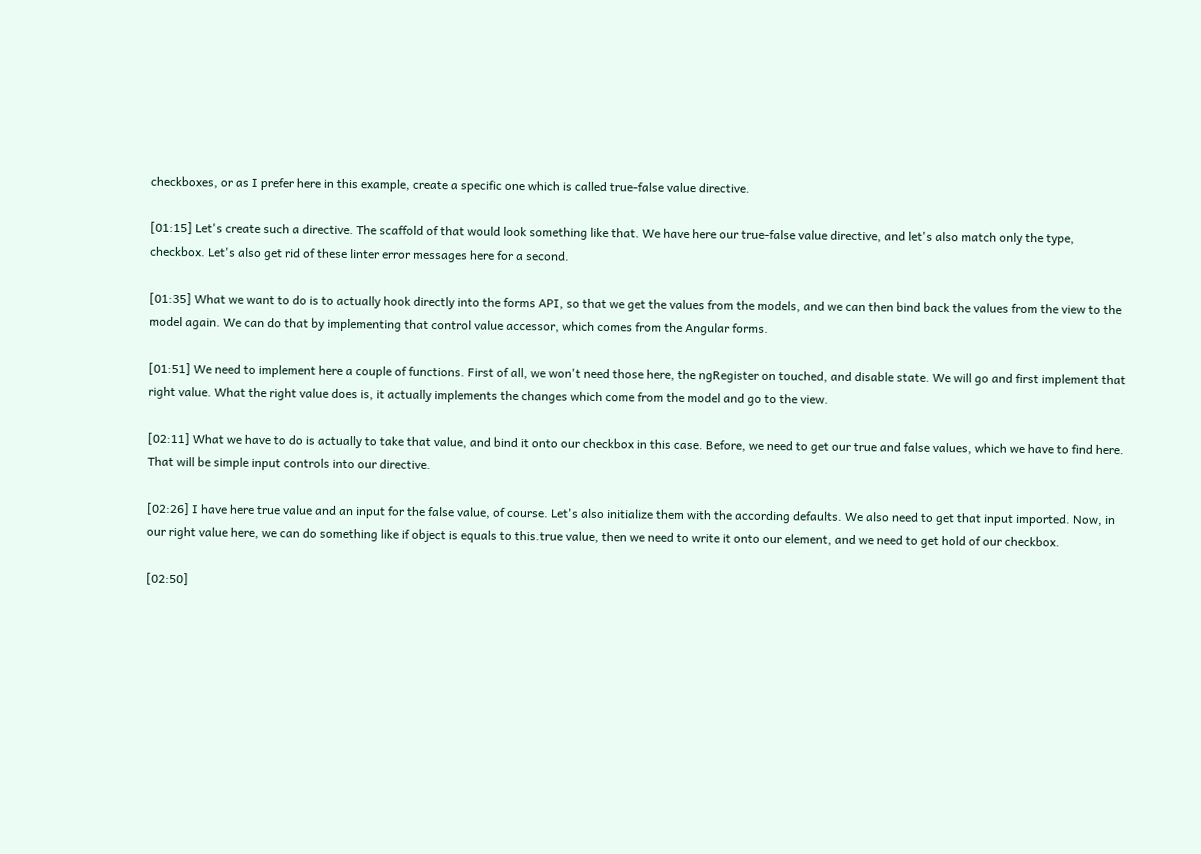checkboxes, or as I prefer here in this example, create a specific one which is called true-false value directive.

[01:15] Let's create such a directive. The scaffold of that would look something like that. We have here our true-false value directive, and let's also match only the type, checkbox. Let's also get rid of these linter error messages here for a second.

[01:35] What we want to do is to actually hook directly into the forms API, so that we get the values from the models, and we can then bind back the values from the view to the model again. We can do that by implementing that control value accessor, which comes from the Angular forms.

[01:51] We need to implement here a couple of functions. First of all, we won't need those here, the ngRegister on touched, and disable state. We will go and first implement that right value. What the right value does is, it actually implements the changes which come from the model and go to the view.

[02:11] What we have to do is actually to take that value, and bind it onto our checkbox in this case. Before, we need to get our true and false values, which we have to find here. That will be simple input controls into our directive.

[02:26] I have here true value and an input for the false value, of course. Let's also initialize them with the according defaults. We also need to get that input imported. Now, in our right value here, we can do something like if object is equals to this.true value, then we need to write it onto our element, and we need to get hold of our checkbox.

[02:50]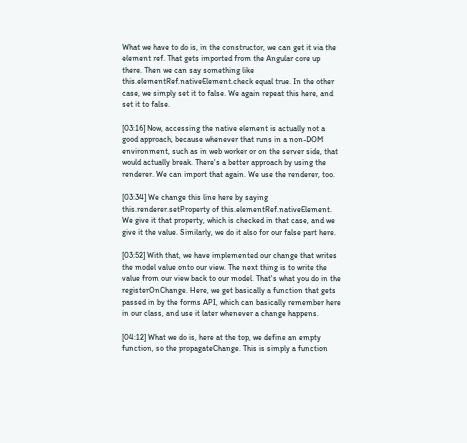What we have to do is, in the constructor, we can get it via the element ref. That gets imported from the Angular core up there. Then we can say something like this.elementRef.nativeElement.check equal true. In the other case, we simply set it to false. We again repeat this here, and set it to false.

[03:16] Now, accessing the native element is actually not a good approach, because whenever that runs in a non-DOM environment, such as in web worker or on the server side, that would actually break. There's a better approach by using the renderer. We can import that again. We use the renderer, too.

[03:34] We change this line here by saying this.renderer.setProperty of this.elementRef.nativeElement. We give it that property, which is checked in that case, and we give it the value. Similarly, we do it also for our false part here.

[03:52] With that, we have implemented our change that writes the model value onto our view. The next thing is to write the value from our view back to our model. That's what you do in the registerOnChange. Here, we get basically a function that gets passed in by the forms API, which can basically remember here in our class, and use it later whenever a change happens.

[04:12] What we do is, here at the top, we define an empty function, so the propagateChange. This is simply a function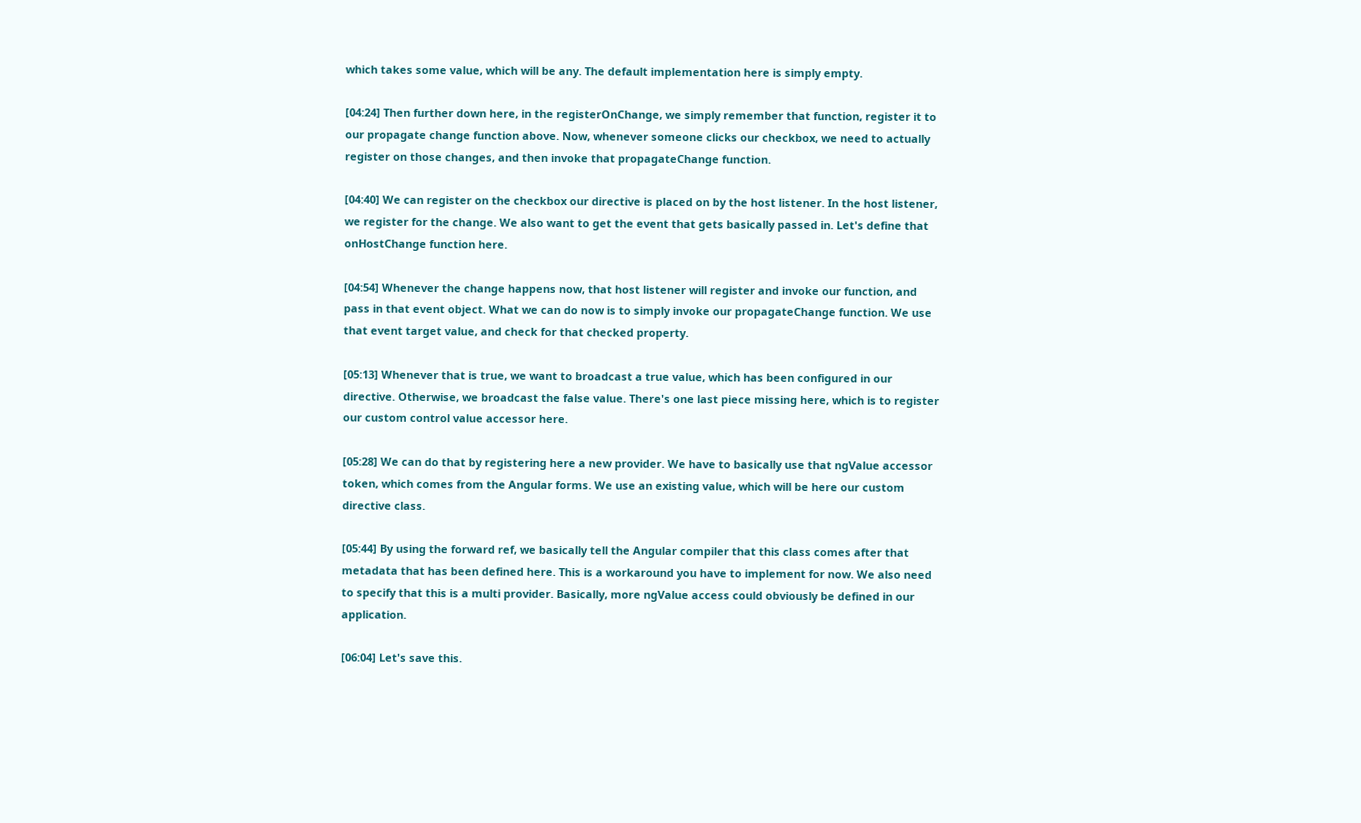which takes some value, which will be any. The default implementation here is simply empty.

[04:24] Then further down here, in the registerOnChange, we simply remember that function, register it to our propagate change function above. Now, whenever someone clicks our checkbox, we need to actually register on those changes, and then invoke that propagateChange function.

[04:40] We can register on the checkbox our directive is placed on by the host listener. In the host listener, we register for the change. We also want to get the event that gets basically passed in. Let's define that onHostChange function here.

[04:54] Whenever the change happens now, that host listener will register and invoke our function, and pass in that event object. What we can do now is to simply invoke our propagateChange function. We use that event target value, and check for that checked property.

[05:13] Whenever that is true, we want to broadcast a true value, which has been configured in our directive. Otherwise, we broadcast the false value. There's one last piece missing here, which is to register our custom control value accessor here.

[05:28] We can do that by registering here a new provider. We have to basically use that ngValue accessor token, which comes from the Angular forms. We use an existing value, which will be here our custom directive class.

[05:44] By using the forward ref, we basically tell the Angular compiler that this class comes after that metadata that has been defined here. This is a workaround you have to implement for now. We also need to specify that this is a multi provider. Basically, more ngValue access could obviously be defined in our application.

[06:04] Let's save this.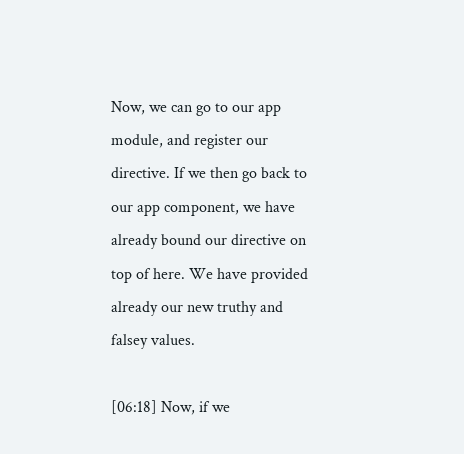Now, we can go to our app module, and register our directive. If we then go back to our app component, we have already bound our directive on top of here. We have provided already our new truthy and falsey values.

[06:18] Now, if we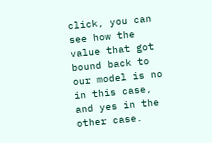click, you can see how the value that got bound back to our model is no in this case, and yes in the other case.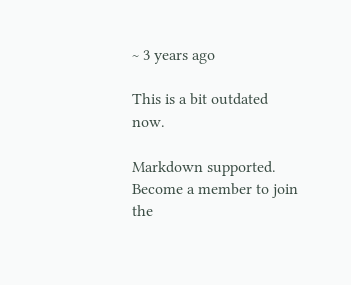~ 3 years ago

This is a bit outdated now.

Markdown supported.
Become a member to join the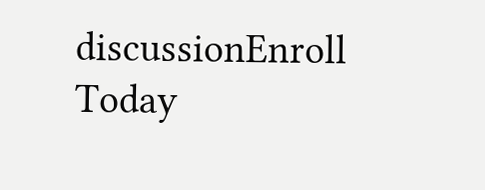discussionEnroll Today